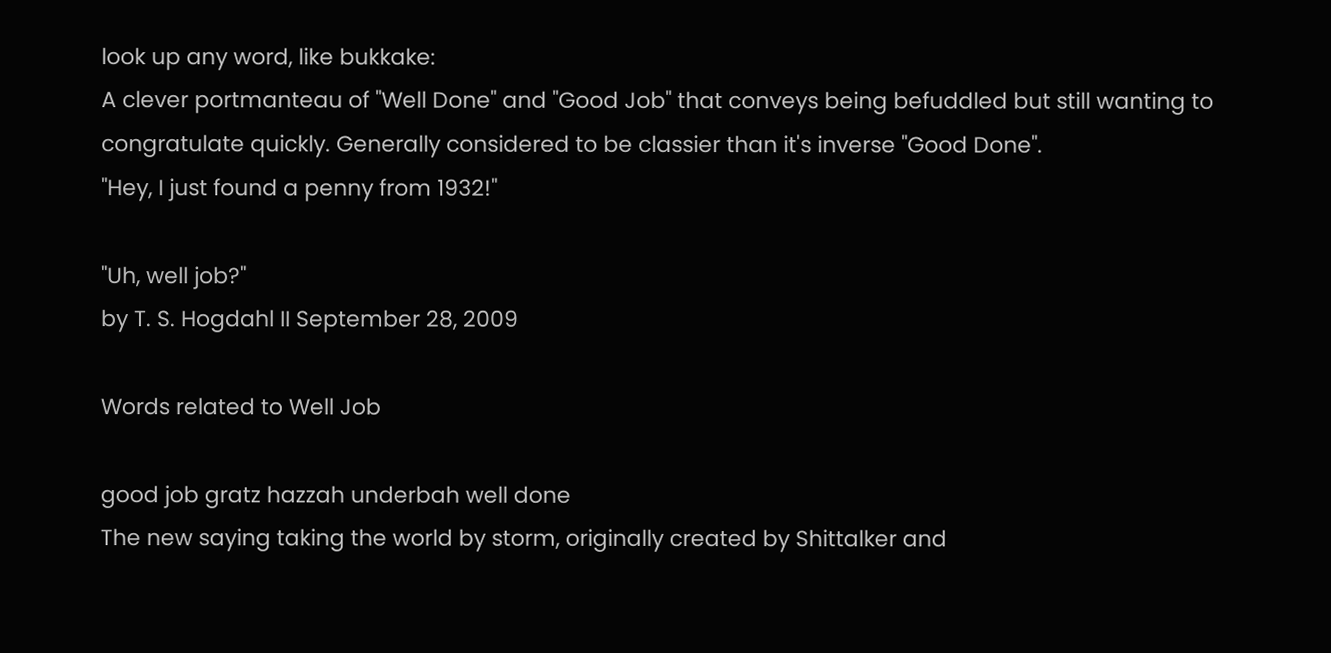look up any word, like bukkake:
A clever portmanteau of "Well Done" and "Good Job" that conveys being befuddled but still wanting to congratulate quickly. Generally considered to be classier than it's inverse "Good Done".
"Hey, I just found a penny from 1932!"

"Uh, well job?"
by T. S. Hogdahl II September 28, 2009

Words related to Well Job

good job gratz hazzah underbah well done
The new saying taking the world by storm, originally created by Shittalker and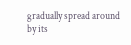gradually spread around by its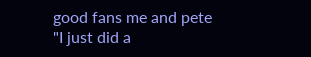good fans me and pete
"I just did a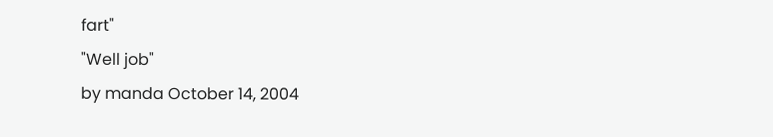fart"
"Well job"
by manda October 14, 2004